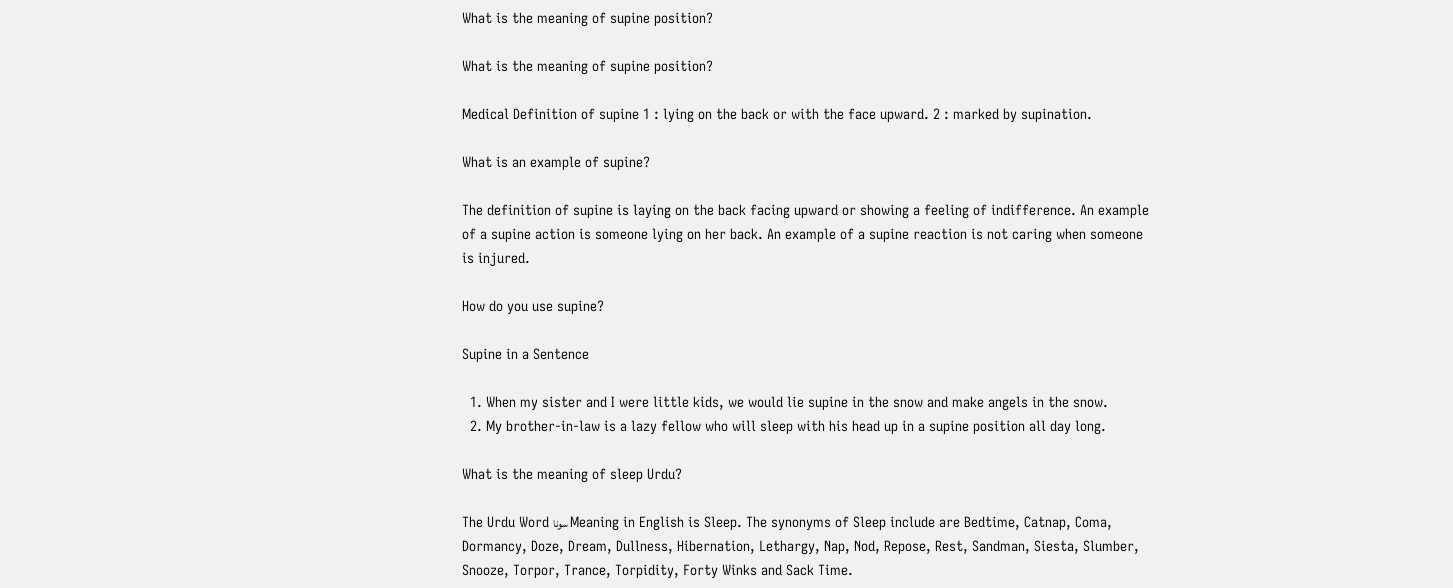What is the meaning of supine position?

What is the meaning of supine position?

Medical Definition of supine 1 : lying on the back or with the face upward. 2 : marked by supination.

What is an example of supine?

The definition of supine is laying on the back facing upward or showing a feeling of indifference. An example of a supine action is someone lying on her back. An example of a supine reaction is not caring when someone is injured.

How do you use supine?

Supine in a Sentence

  1. When my sister and I were little kids, we would lie supine in the snow and make angels in the snow.
  2. My brother-in-law is a lazy fellow who will sleep with his head up in a supine position all day long.

What is the meaning of sleep Urdu?

The Urdu Word سونا Meaning in English is Sleep. The synonyms of Sleep include are Bedtime, Catnap, Coma, Dormancy, Doze, Dream, Dullness, Hibernation, Lethargy, Nap, Nod, Repose, Rest, Sandman, Siesta, Slumber, Snooze, Torpor, Trance, Torpidity, Forty Winks and Sack Time.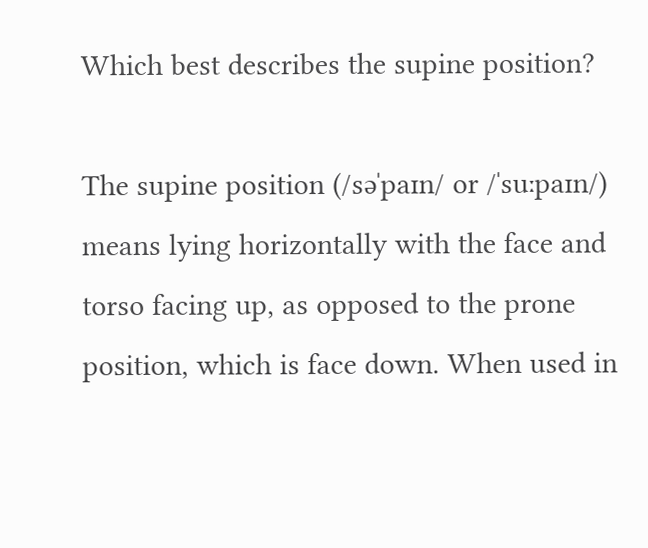Which best describes the supine position?

The supine position (/səˈpaɪn/ or /ˈsuːpaɪn/) means lying horizontally with the face and torso facing up, as opposed to the prone position, which is face down. When used in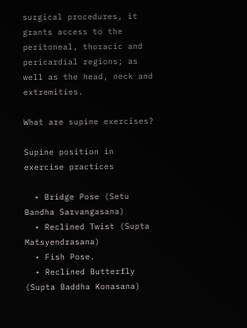surgical procedures, it grants access to the peritoneal, thoracic and pericardial regions; as well as the head, neck and extremities.

What are supine exercises?

Supine position in exercise practices

  • Bridge Pose (Setu Bandha Sarvangasana)
  • Reclined Twist (Supta Matsyendrasana)
  • Fish Pose.
  • Reclined Butterfly (Supta Baddha Konasana)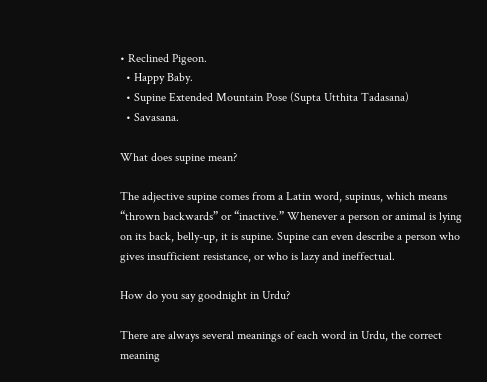• Reclined Pigeon.
  • Happy Baby.
  • Supine Extended Mountain Pose (Supta Utthita Tadasana)
  • Savasana.

What does supine mean?

The adjective supine comes from a Latin word, supinus, which means “thrown backwards” or “inactive.” Whenever a person or animal is lying on its back, belly-up, it is supine. Supine can even describe a person who gives insufficient resistance, or who is lazy and ineffectual.

How do you say goodnight in Urdu?

There are always several meanings of each word in Urdu, the correct meaning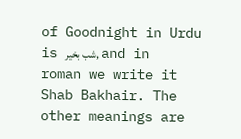of Goodnight in Urdu is شب بخیر, and in roman we write it Shab Bakhair. The other meanings are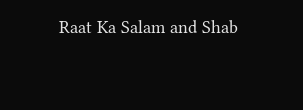Raat Ka Salam and Shab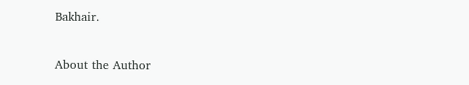Bakhair.

About the Author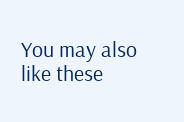You may also like these